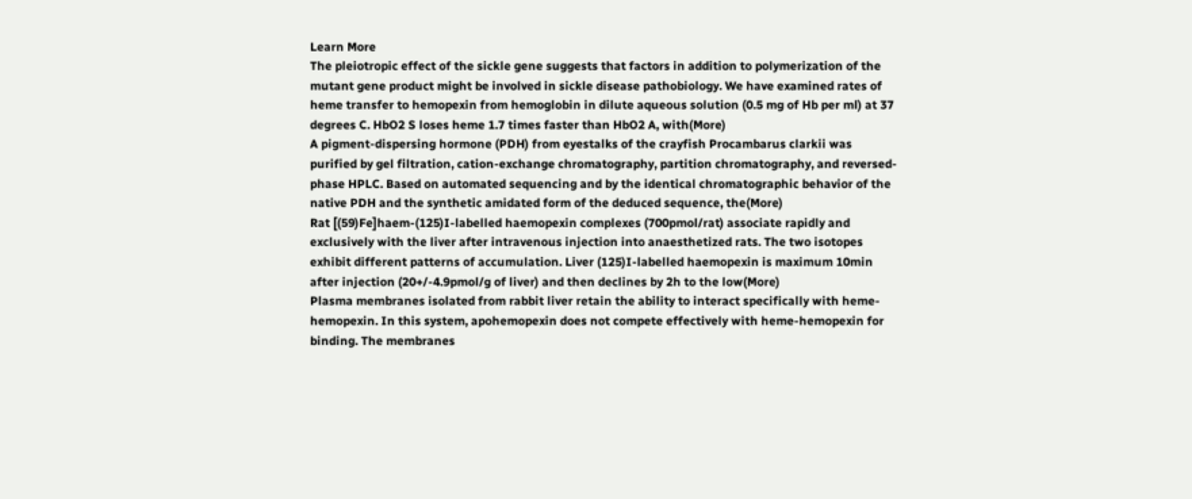Learn More
The pleiotropic effect of the sickle gene suggests that factors in addition to polymerization of the mutant gene product might be involved in sickle disease pathobiology. We have examined rates of heme transfer to hemopexin from hemoglobin in dilute aqueous solution (0.5 mg of Hb per ml) at 37 degrees C. HbO2 S loses heme 1.7 times faster than HbO2 A, with(More)
A pigment-dispersing hormone (PDH) from eyestalks of the crayfish Procambarus clarkii was purified by gel filtration, cation-exchange chromatography, partition chromatography, and reversed-phase HPLC. Based on automated sequencing and by the identical chromatographic behavior of the native PDH and the synthetic amidated form of the deduced sequence, the(More)
Rat [(59)Fe]haem-(125)I-labelled haemopexin complexes (700pmol/rat) associate rapidly and exclusively with the liver after intravenous injection into anaesthetized rats. The two isotopes exhibit different patterns of accumulation. Liver (125)I-labelled haemopexin is maximum 10min after injection (20+/-4.9pmol/g of liver) and then declines by 2h to the low(More)
Plasma membranes isolated from rabbit liver retain the ability to interact specifically with heme-hemopexin. In this system, apohemopexin does not compete effectively with heme-hemopexin for binding. The membranes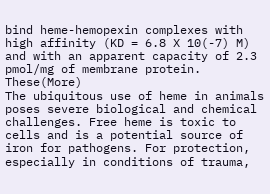bind heme-hemopexin complexes with high affinity (KD = 6.8 X 10(-7) M) and with an apparent capacity of 2.3 pmol/mg of membrane protein. These(More)
The ubiquitous use of heme in animals poses severe biological and chemical challenges. Free heme is toxic to cells and is a potential source of iron for pathogens. For protection, especially in conditions of trauma,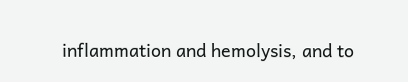inflammation and hemolysis, and to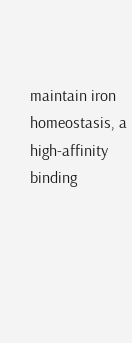maintain iron homeostasis, a high-affinity binding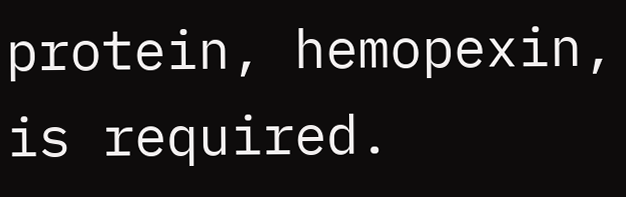protein, hemopexin, is required.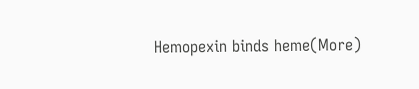Hemopexin binds heme(More)